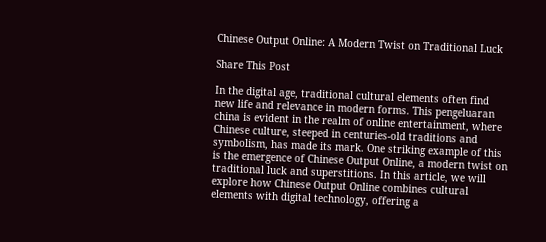Chinese Output Online: A Modern Twist on Traditional Luck

Share This Post

In the digital age, traditional cultural elements often find new life and relevance in modern forms. This pengeluaran china is evident in the realm of online entertainment, where Chinese culture, steeped in centuries-old traditions and symbolism, has made its mark. One striking example of this is the emergence of Chinese Output Online, a modern twist on traditional luck and superstitions. In this article, we will explore how Chinese Output Online combines cultural elements with digital technology, offering a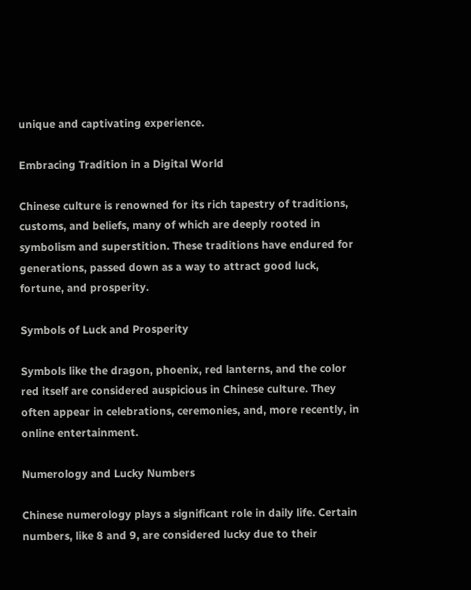unique and captivating experience.

Embracing Tradition in a Digital World

Chinese culture is renowned for its rich tapestry of traditions, customs, and beliefs, many of which are deeply rooted in symbolism and superstition. These traditions have endured for generations, passed down as a way to attract good luck, fortune, and prosperity.

Symbols of Luck and Prosperity

Symbols like the dragon, phoenix, red lanterns, and the color red itself are considered auspicious in Chinese culture. They often appear in celebrations, ceremonies, and, more recently, in online entertainment.

Numerology and Lucky Numbers

Chinese numerology plays a significant role in daily life. Certain numbers, like 8 and 9, are considered lucky due to their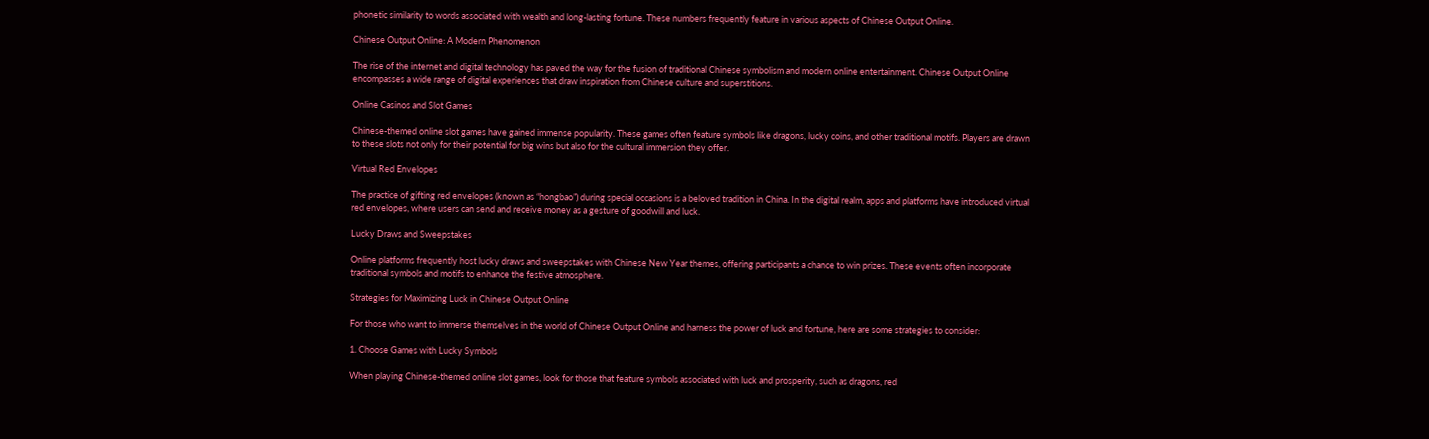phonetic similarity to words associated with wealth and long-lasting fortune. These numbers frequently feature in various aspects of Chinese Output Online.

Chinese Output Online: A Modern Phenomenon

The rise of the internet and digital technology has paved the way for the fusion of traditional Chinese symbolism and modern online entertainment. Chinese Output Online encompasses a wide range of digital experiences that draw inspiration from Chinese culture and superstitions.

Online Casinos and Slot Games

Chinese-themed online slot games have gained immense popularity. These games often feature symbols like dragons, lucky coins, and other traditional motifs. Players are drawn to these slots not only for their potential for big wins but also for the cultural immersion they offer.

Virtual Red Envelopes

The practice of gifting red envelopes (known as “hongbao”) during special occasions is a beloved tradition in China. In the digital realm, apps and platforms have introduced virtual red envelopes, where users can send and receive money as a gesture of goodwill and luck.

Lucky Draws and Sweepstakes

Online platforms frequently host lucky draws and sweepstakes with Chinese New Year themes, offering participants a chance to win prizes. These events often incorporate traditional symbols and motifs to enhance the festive atmosphere.

Strategies for Maximizing Luck in Chinese Output Online

For those who want to immerse themselves in the world of Chinese Output Online and harness the power of luck and fortune, here are some strategies to consider:

1. Choose Games with Lucky Symbols

When playing Chinese-themed online slot games, look for those that feature symbols associated with luck and prosperity, such as dragons, red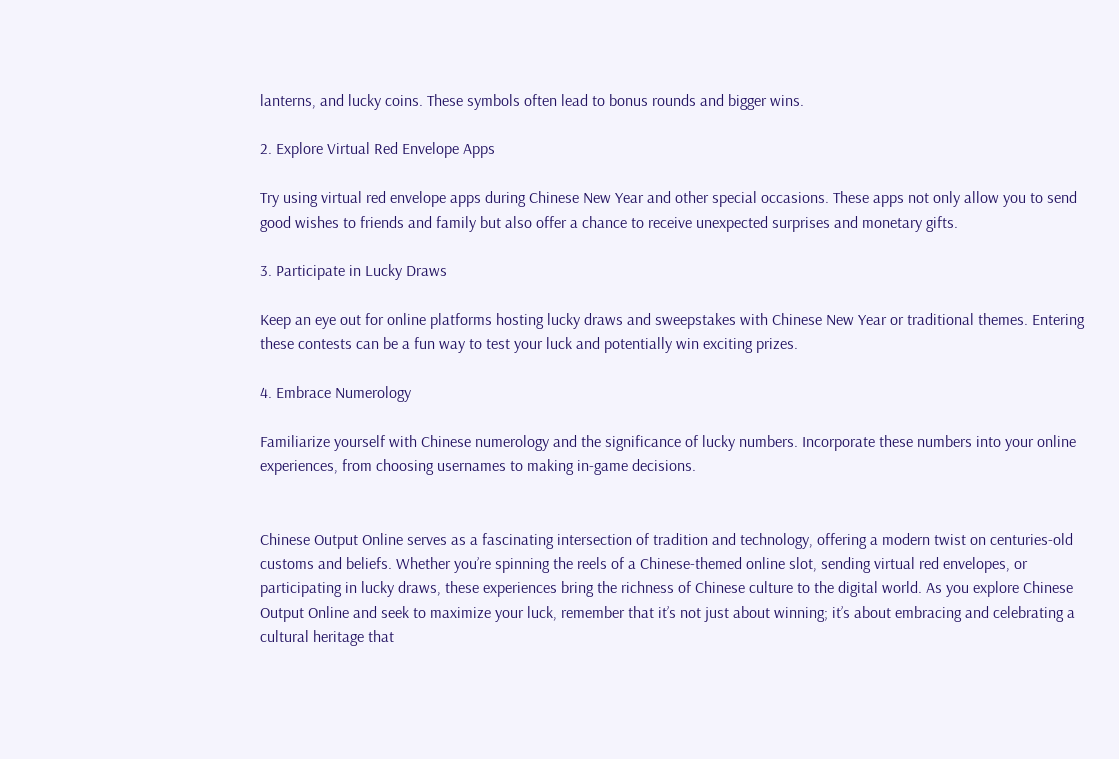lanterns, and lucky coins. These symbols often lead to bonus rounds and bigger wins.

2. Explore Virtual Red Envelope Apps

Try using virtual red envelope apps during Chinese New Year and other special occasions. These apps not only allow you to send good wishes to friends and family but also offer a chance to receive unexpected surprises and monetary gifts.

3. Participate in Lucky Draws

Keep an eye out for online platforms hosting lucky draws and sweepstakes with Chinese New Year or traditional themes. Entering these contests can be a fun way to test your luck and potentially win exciting prizes.

4. Embrace Numerology

Familiarize yourself with Chinese numerology and the significance of lucky numbers. Incorporate these numbers into your online experiences, from choosing usernames to making in-game decisions.


Chinese Output Online serves as a fascinating intersection of tradition and technology, offering a modern twist on centuries-old customs and beliefs. Whether you’re spinning the reels of a Chinese-themed online slot, sending virtual red envelopes, or participating in lucky draws, these experiences bring the richness of Chinese culture to the digital world. As you explore Chinese Output Online and seek to maximize your luck, remember that it’s not just about winning; it’s about embracing and celebrating a cultural heritage that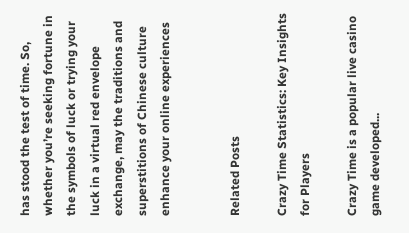has stood the test of time. So, whether you’re seeking fortune in the symbols of luck or trying your luck in a virtual red envelope exchange, may the traditions and superstitions of Chinese culture enhance your online experiences


Related Posts

Crazy Time Statistics: Key Insights for Players

Crazy Time is a popular live casino game developed...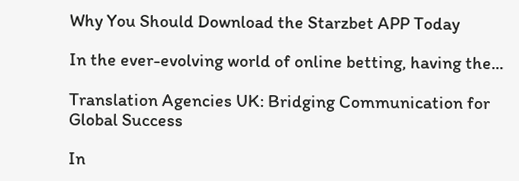Why You Should Download the Starzbet APP Today

In the ever-evolving world of online betting, having the...

Translation Agencies UK: Bridging Communication for Global Success

In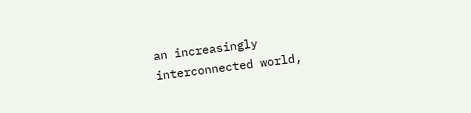an increasingly interconnected world,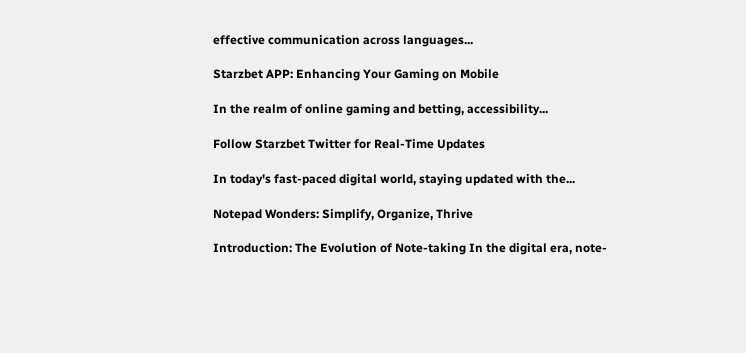effective communication across languages...

Starzbet APP: Enhancing Your Gaming on Mobile

In the realm of online gaming and betting, accessibility...

Follow Starzbet Twitter for Real-Time Updates

In today's fast-paced digital world, staying updated with the...

Notepad Wonders: Simplify, Organize, Thrive

Introduction: The Evolution of Note-taking In the digital era, note-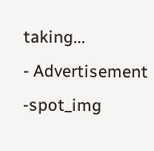taking...
- Advertisement -spot_img